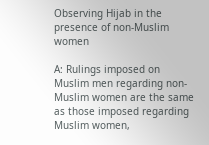Observing Hijab in the presence of non-Muslim women

A: Rulings imposed on Muslim men regarding non-Muslim women are the same as those imposed regarding Muslim women,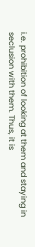i.e. prohibition of looking at them and staying in seclusion with them. Thus, it is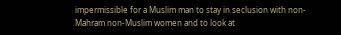impermissible for a Muslim man to stay in seclusion with non-Mahram non-Muslim women and to look at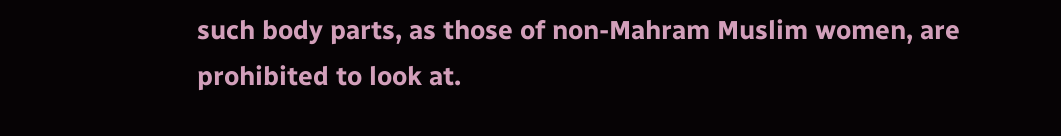such body parts, as those of non-Mahram Muslim women, are prohibited to look at.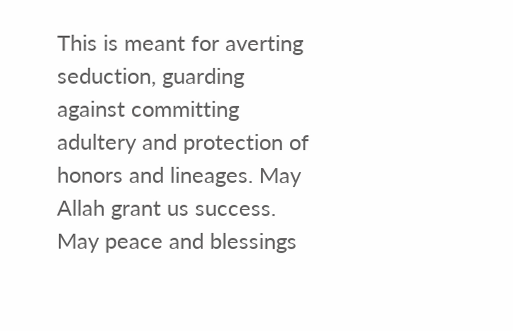This is meant for averting seduction, guarding against committing adultery and protection of honors and lineages. May Allah grant us success. May peace and blessings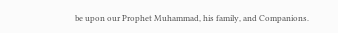be upon our Prophet Muhammad, his family, and Companions.